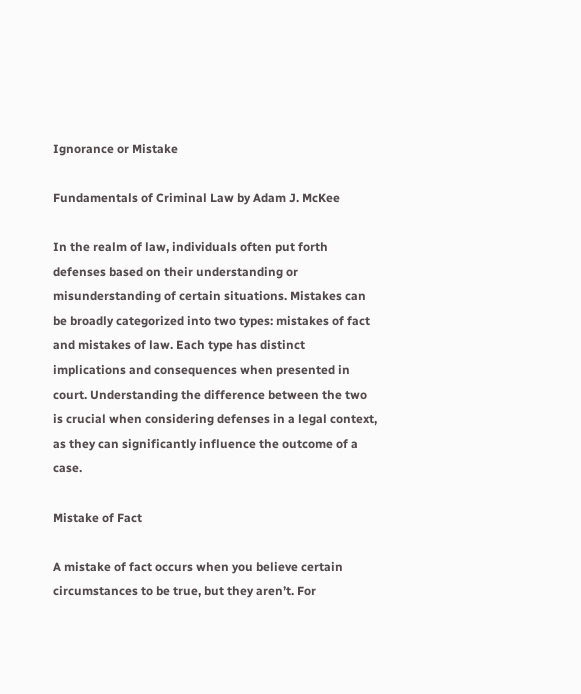Ignorance or Mistake

Fundamentals of Criminal Law by Adam J. McKee

In the realm of law, individuals often put forth defenses based on their understanding or misunderstanding of certain situations. Mistakes can be broadly categorized into two types: mistakes of fact and mistakes of law. Each type has distinct implications and consequences when presented in court. Understanding the difference between the two is crucial when considering defenses in a legal context, as they can significantly influence the outcome of a case.

Mistake of Fact

A mistake of fact occurs when you believe certain circumstances to be true, but they aren’t. For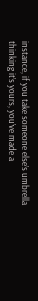instance, if you take someone else’s umbrella thinking it’s yours, you’ve made a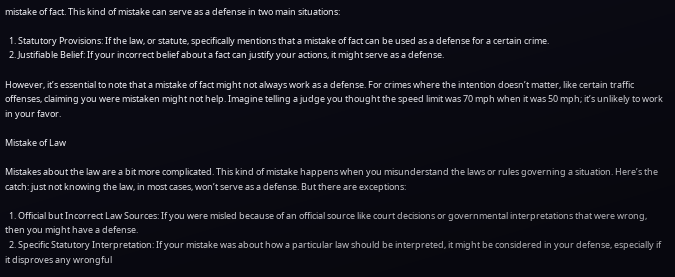mistake of fact. This kind of mistake can serve as a defense in two main situations:

  1. Statutory Provisions: If the law, or statute, specifically mentions that a mistake of fact can be used as a defense for a certain crime.
  2. Justifiable Belief: If your incorrect belief about a fact can justify your actions, it might serve as a defense.

However, it’s essential to note that a mistake of fact might not always work as a defense. For crimes where the intention doesn’t matter, like certain traffic offenses, claiming you were mistaken might not help. Imagine telling a judge you thought the speed limit was 70 mph when it was 50 mph; it’s unlikely to work in your favor.

Mistake of Law

Mistakes about the law are a bit more complicated. This kind of mistake happens when you misunderstand the laws or rules governing a situation. Here’s the catch: just not knowing the law, in most cases, won’t serve as a defense. But there are exceptions:

  1. Official but Incorrect Law Sources: If you were misled because of an official source like court decisions or governmental interpretations that were wrong, then you might have a defense.
  2. Specific Statutory Interpretation: If your mistake was about how a particular law should be interpreted, it might be considered in your defense, especially if it disproves any wrongful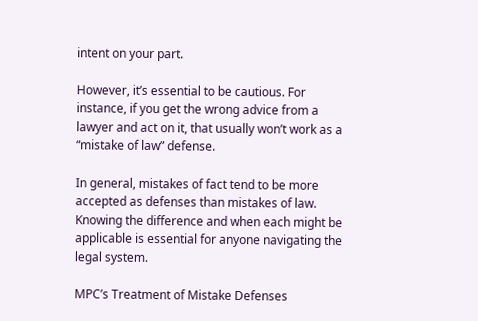intent on your part.

However, it’s essential to be cautious. For instance, if you get the wrong advice from a lawyer and act on it, that usually won’t work as a “mistake of law” defense.

In general, mistakes of fact tend to be more accepted as defenses than mistakes of law. Knowing the difference and when each might be applicable is essential for anyone navigating the legal system.

MPC’s Treatment of Mistake Defenses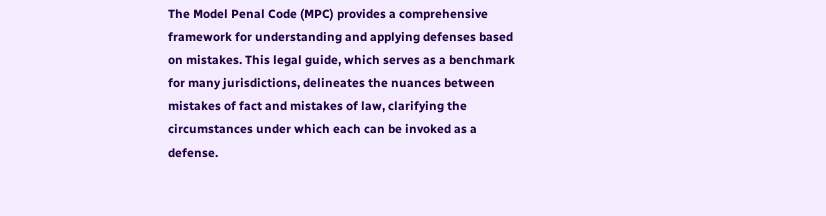The Model Penal Code (MPC) provides a comprehensive framework for understanding and applying defenses based on mistakes. This legal guide, which serves as a benchmark for many jurisdictions, delineates the nuances between mistakes of fact and mistakes of law, clarifying the circumstances under which each can be invoked as a defense.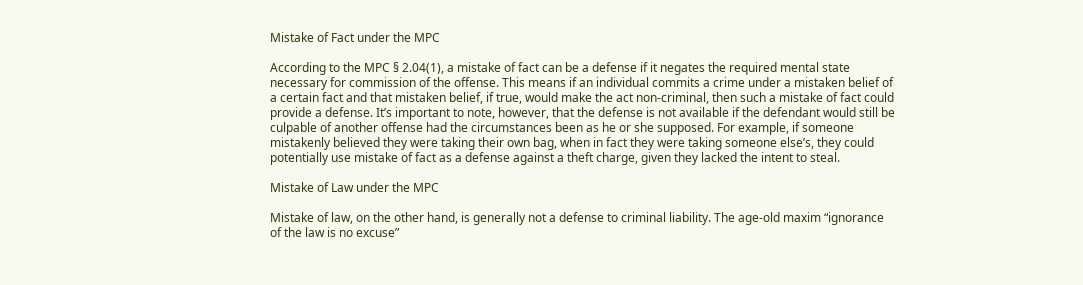Mistake of Fact under the MPC

According to the MPC § 2.04(1), a mistake of fact can be a defense if it negates the required mental state necessary for commission of the offense. This means if an individual commits a crime under a mistaken belief of a certain fact and that mistaken belief, if true, would make the act non-criminal, then such a mistake of fact could provide a defense. It’s important to note, however, that the defense is not available if the defendant would still be culpable of another offense had the circumstances been as he or she supposed. For example, if someone mistakenly believed they were taking their own bag, when in fact they were taking someone else’s, they could potentially use mistake of fact as a defense against a theft charge, given they lacked the intent to steal.

Mistake of Law under the MPC

Mistake of law, on the other hand, is generally not a defense to criminal liability. The age-old maxim “ignorance of the law is no excuse”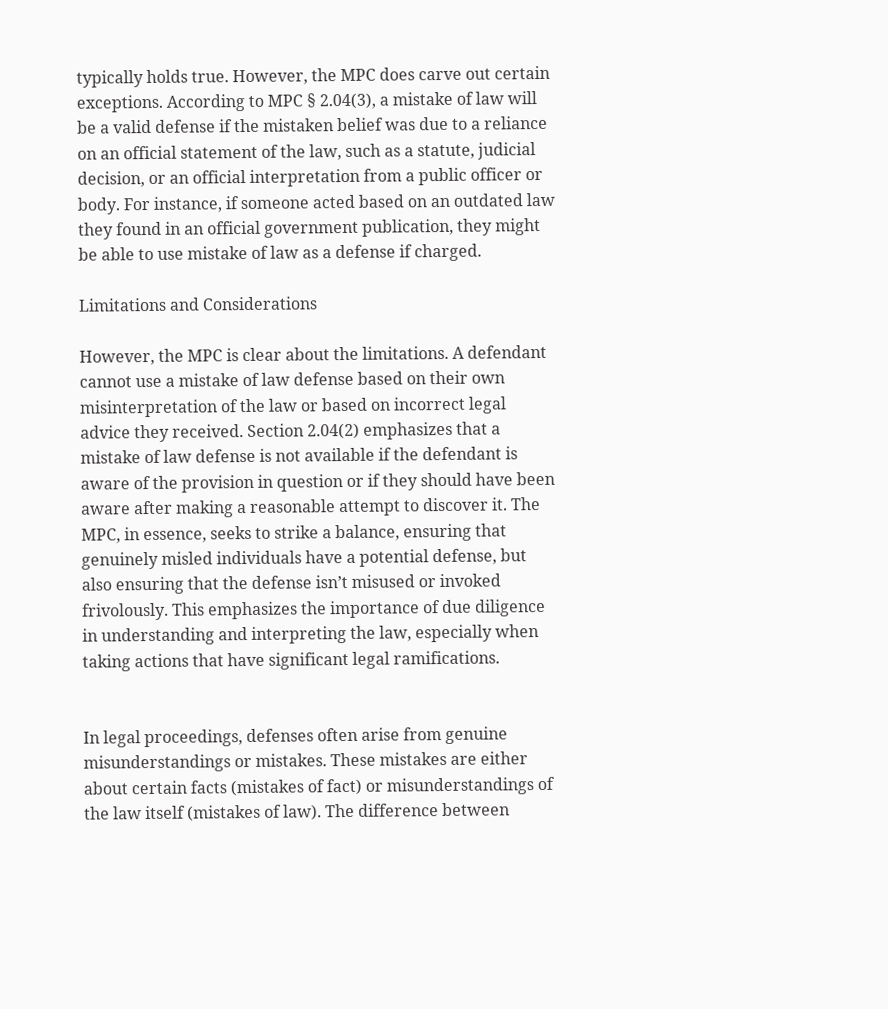typically holds true. However, the MPC does carve out certain exceptions. According to MPC § 2.04(3), a mistake of law will be a valid defense if the mistaken belief was due to a reliance on an official statement of the law, such as a statute, judicial decision, or an official interpretation from a public officer or body. For instance, if someone acted based on an outdated law they found in an official government publication, they might be able to use mistake of law as a defense if charged.

Limitations and Considerations

However, the MPC is clear about the limitations. A defendant cannot use a mistake of law defense based on their own misinterpretation of the law or based on incorrect legal advice they received. Section 2.04(2) emphasizes that a mistake of law defense is not available if the defendant is aware of the provision in question or if they should have been aware after making a reasonable attempt to discover it. The MPC, in essence, seeks to strike a balance, ensuring that genuinely misled individuals have a potential defense, but also ensuring that the defense isn’t misused or invoked frivolously. This emphasizes the importance of due diligence in understanding and interpreting the law, especially when taking actions that have significant legal ramifications.


In legal proceedings, defenses often arise from genuine misunderstandings or mistakes. These mistakes are either about certain facts (mistakes of fact) or misunderstandings of the law itself (mistakes of law). The difference between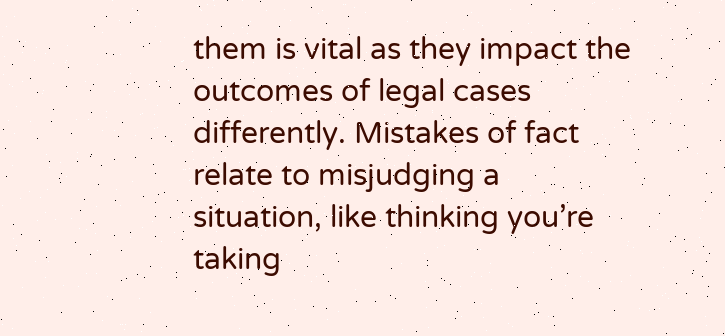them is vital as they impact the outcomes of legal cases differently. Mistakes of fact relate to misjudging a situation, like thinking you’re taking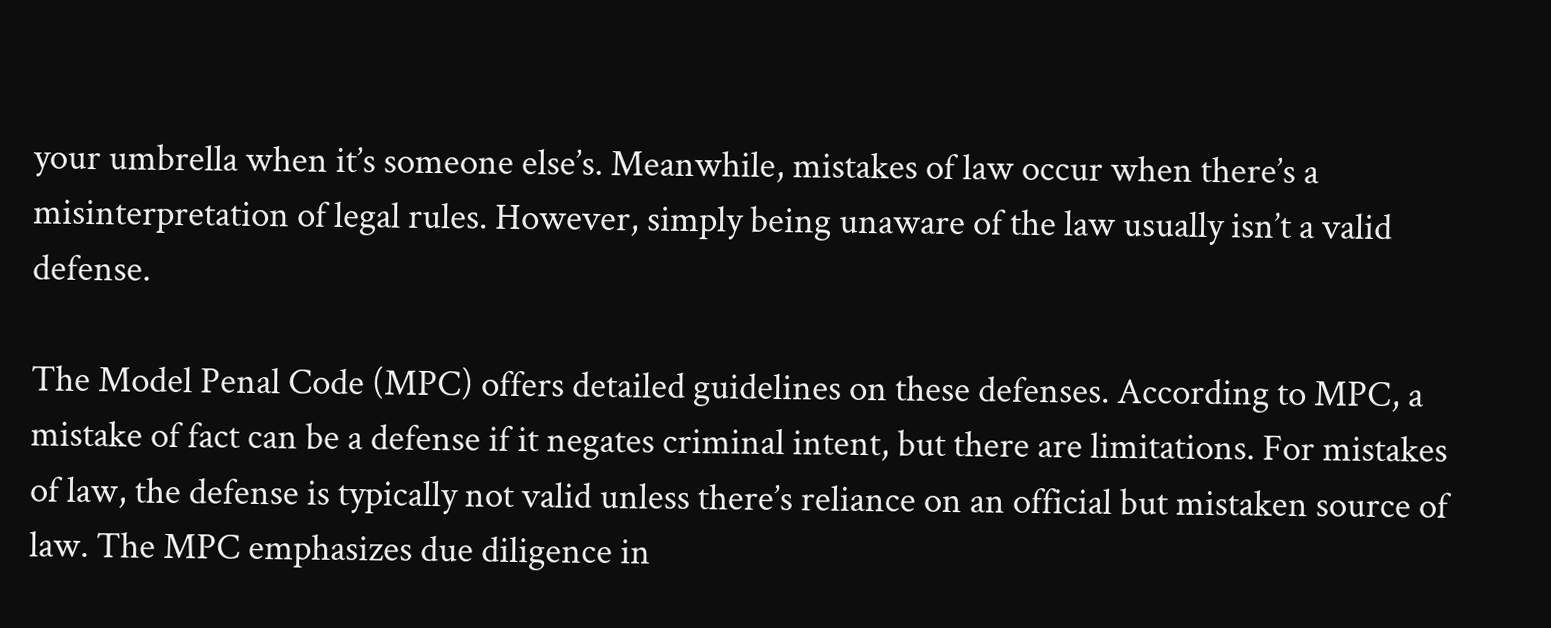your umbrella when it’s someone else’s. Meanwhile, mistakes of law occur when there’s a misinterpretation of legal rules. However, simply being unaware of the law usually isn’t a valid defense.

The Model Penal Code (MPC) offers detailed guidelines on these defenses. According to MPC, a mistake of fact can be a defense if it negates criminal intent, but there are limitations. For mistakes of law, the defense is typically not valid unless there’s reliance on an official but mistaken source of law. The MPC emphasizes due diligence in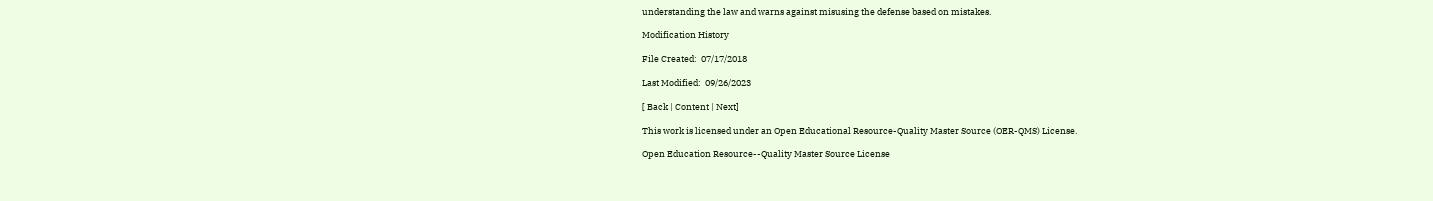understanding the law and warns against misusing the defense based on mistakes.

Modification History

File Created:  07/17/2018

Last Modified:  09/26/2023

[ Back | Content | Next]

This work is licensed under an Open Educational Resource-Quality Master Source (OER-QMS) License.

Open Education Resource--Quality Master Source License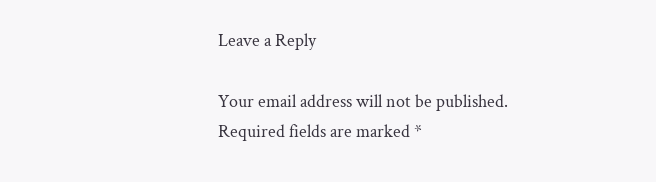Leave a Reply

Your email address will not be published. Required fields are marked *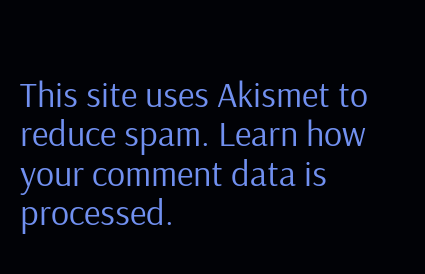This site uses Akismet to reduce spam. Learn how your comment data is processed.